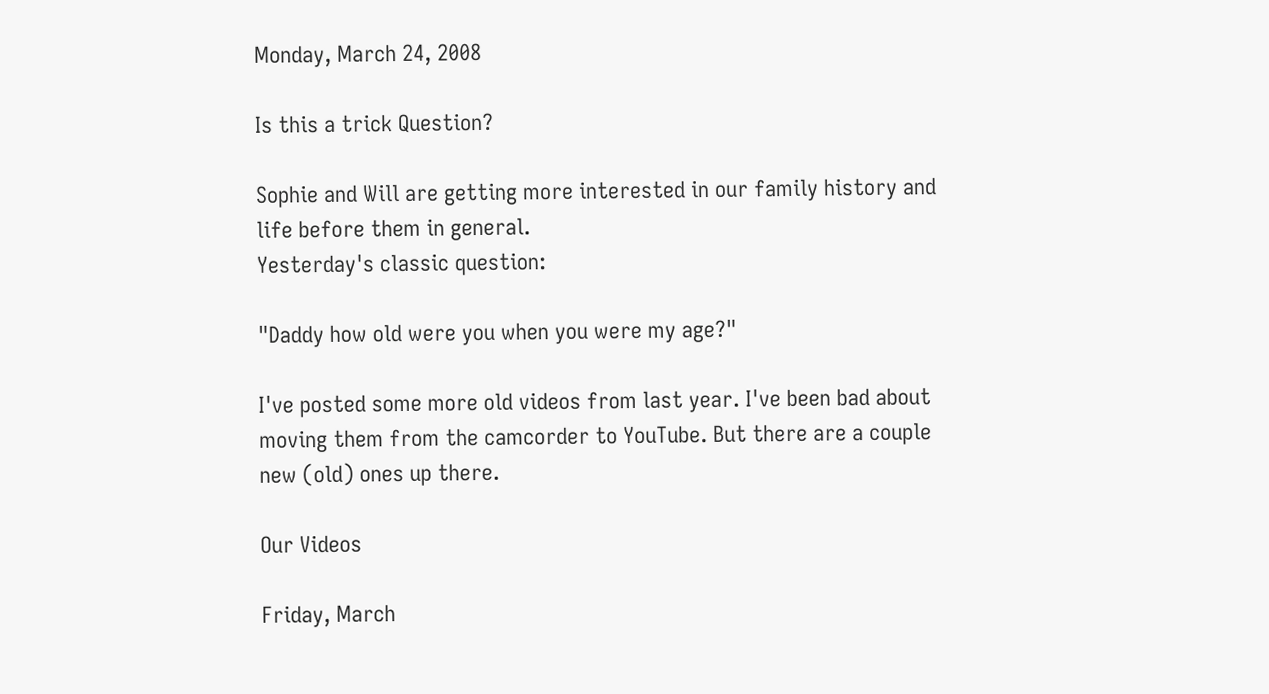Monday, March 24, 2008

Is this a trick Question?

Sophie and Will are getting more interested in our family history and life before them in general.
Yesterday's classic question:

"Daddy how old were you when you were my age?"

I've posted some more old videos from last year. I've been bad about moving them from the camcorder to YouTube. But there are a couple new (old) ones up there.

Our Videos

Friday, March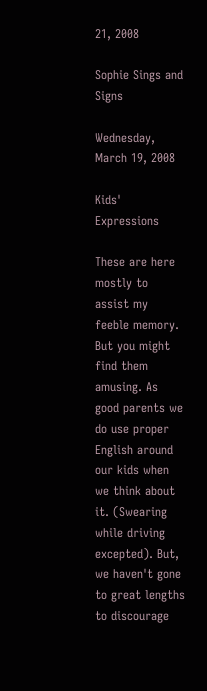21, 2008

Sophie Sings and Signs

Wednesday, March 19, 2008

Kids' Expressions

These are here mostly to assist my feeble memory. But you might find them amusing. As good parents we do use proper English around our kids when we think about it. (Swearing while driving excepted). But, we haven't gone to great lengths to discourage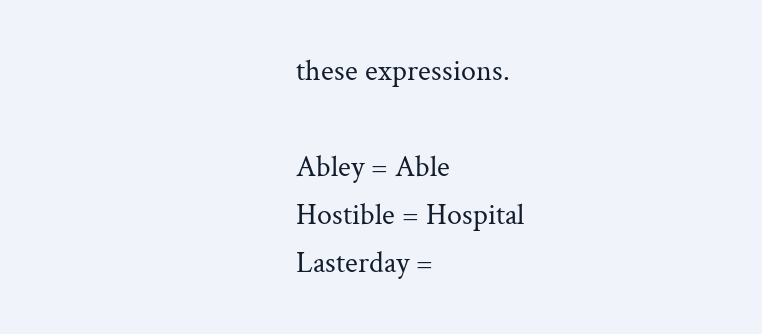these expressions.

Abley = Able
Hostible = Hospital
Lasterday =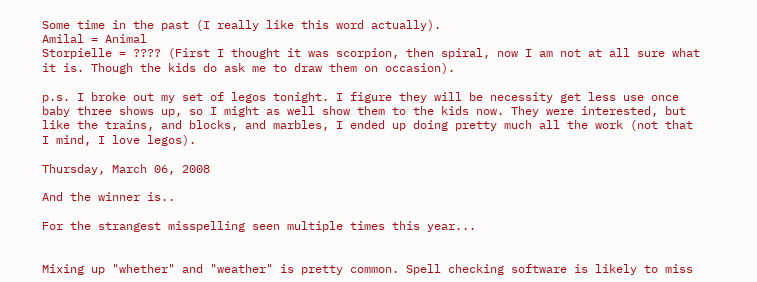Some time in the past (I really like this word actually).
Amilal = Animal
Storpielle = ???? (First I thought it was scorpion, then spiral, now I am not at all sure what it is. Though the kids do ask me to draw them on occasion).

p.s. I broke out my set of legos tonight. I figure they will be necessity get less use once baby three shows up, so I might as well show them to the kids now. They were interested, but like the trains, and blocks, and marbles, I ended up doing pretty much all the work (not that I mind, I love legos).

Thursday, March 06, 2008

And the winner is..

For the strangest misspelling seen multiple times this year...


Mixing up "whether" and "weather" is pretty common. Spell checking software is likely to miss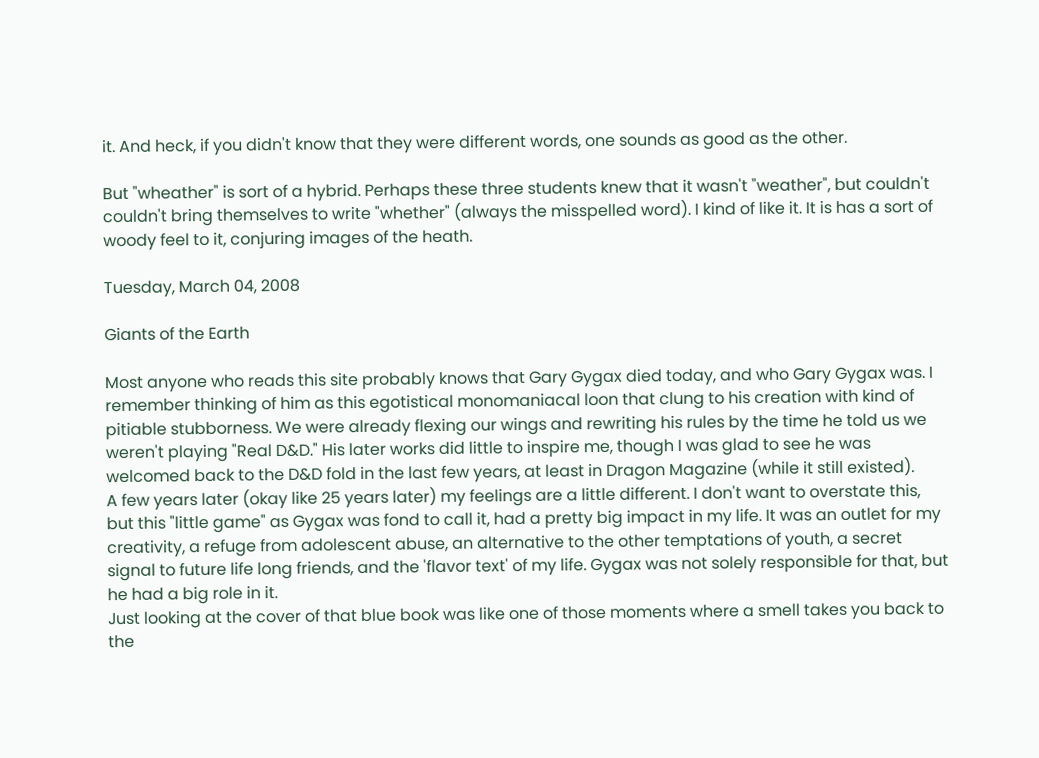it. And heck, if you didn't know that they were different words, one sounds as good as the other.

But "wheather" is sort of a hybrid. Perhaps these three students knew that it wasn't "weather", but couldn't couldn't bring themselves to write "whether" (always the misspelled word). I kind of like it. It is has a sort of woody feel to it, conjuring images of the heath.

Tuesday, March 04, 2008

Giants of the Earth

Most anyone who reads this site probably knows that Gary Gygax died today, and who Gary Gygax was. I remember thinking of him as this egotistical monomaniacal loon that clung to his creation with kind of pitiable stubborness. We were already flexing our wings and rewriting his rules by the time he told us we weren't playing "Real D&D." His later works did little to inspire me, though I was glad to see he was welcomed back to the D&D fold in the last few years, at least in Dragon Magazine (while it still existed).
A few years later (okay like 25 years later) my feelings are a little different. I don't want to overstate this, but this "little game" as Gygax was fond to call it, had a pretty big impact in my life. It was an outlet for my creativity, a refuge from adolescent abuse, an alternative to the other temptations of youth, a secret signal to future life long friends, and the 'flavor text' of my life. Gygax was not solely responsible for that, but he had a big role in it.
Just looking at the cover of that blue book was like one of those moments where a smell takes you back to the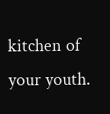kitchen of your youth.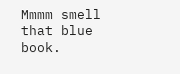Mmmm smell that blue book.